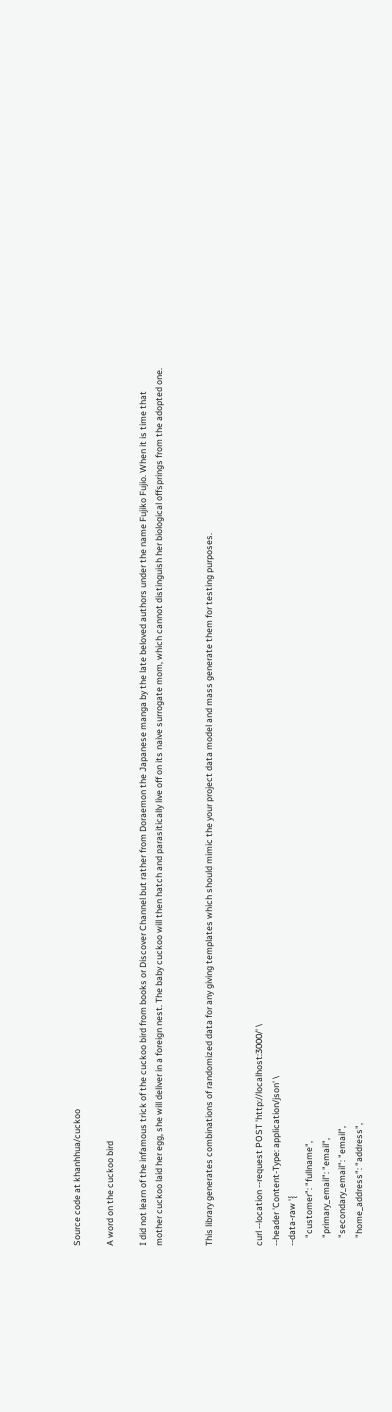Source code at khanhhua/cuckoo

A word on the cuckoo bird

I did not learn of the infamous trick of the cuckoo bird from books or Discover Channel but rather from Doraemon the Japanese manga by the late beloved authors under the name Fujiko Fujio. When it is time that mother cuckoo laid her egg, she will deliver in a foreign nest. The baby cuckoo will then hatch and parasitically live off on its naive surrogate mom, which cannot distinguish her biological offsprings from the adopted one.


This library generates combinations of randomized data for any giving templates which should mimic the your project data model and mass generate them for testing purposes.


curl --location --request POST 'http://localhost:3000/' \
--header 'Content-Type: application/json' \
--data-raw '{
    "customer": "fullname",
    "primary_email": "email",
    "secondary_email": "email",
    "home_address": "address",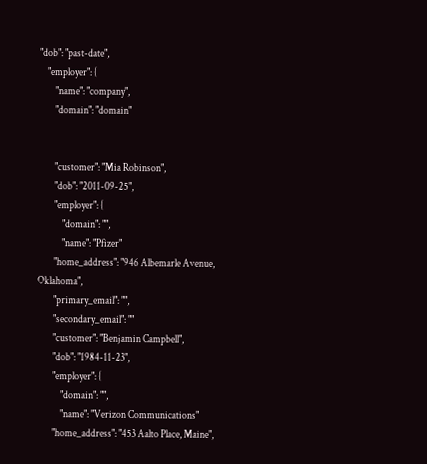"dob": "past-date",
    "employer": {
        "name": "company",
        "domain": "domain"


        "customer": "Mia Robinson",
        "dob": "2011-09-25",
        "employer": {
            "domain": "",
            "name": "Pfizer"
        "home_address": "946 Albemarle Avenue, Oklahoma",
        "primary_email": "",
        "secondary_email": ""
        "customer": "Benjamin Campbell",
        "dob": "1984-11-23",
        "employer": {
            "domain": "",
            "name": "Verizon Communications"
        "home_address": "453 Aalto Place, Maine",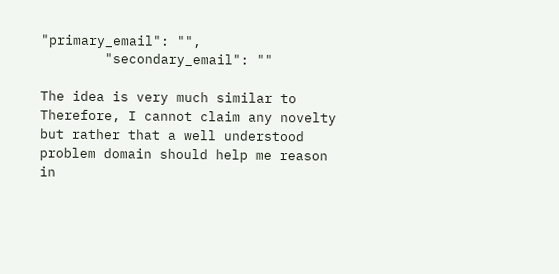"primary_email": "",
        "secondary_email": ""

The idea is very much similar to Therefore, I cannot claim any novelty but rather that a well understood problem domain should help me reason in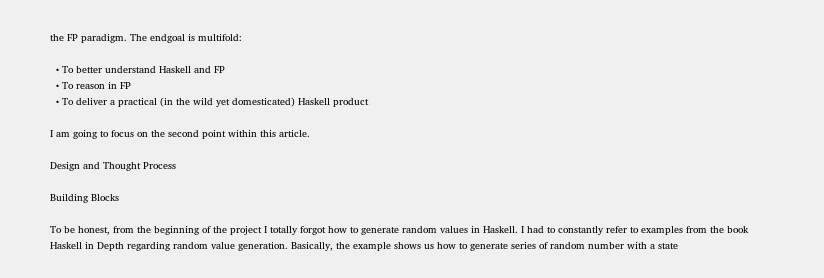the FP paradigm. The endgoal is multifold:

  • To better understand Haskell and FP
  • To reason in FP
  • To deliver a practical (in the wild yet domesticated) Haskell product

I am going to focus on the second point within this article.

Design and Thought Process

Building Blocks

To be honest, from the beginning of the project I totally forgot how to generate random values in Haskell. I had to constantly refer to examples from the book Haskell in Depth regarding random value generation. Basically, the example shows us how to generate series of random number with a state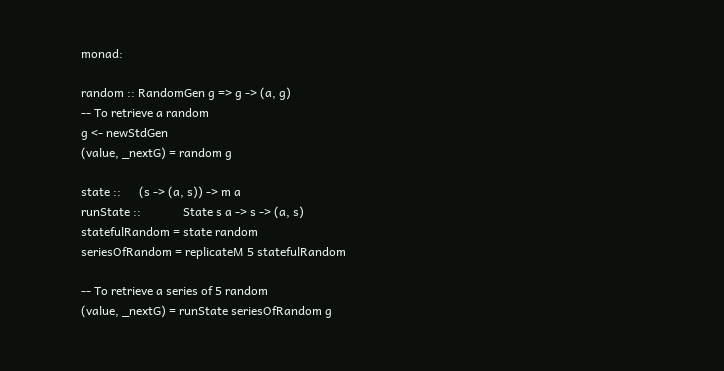monad:

random :: RandomGen g => g -> (a, g)
-- To retrieve a random
g <- newStdGen
(value, _nextG) = random g

state ::      (s -> (a, s)) -> m a
runState ::              State s a -> s -> (a, s)
statefulRandom = state random
seriesOfRandom = replicateM 5 statefulRandom

-- To retrieve a series of 5 random
(value, _nextG) = runState seriesOfRandom g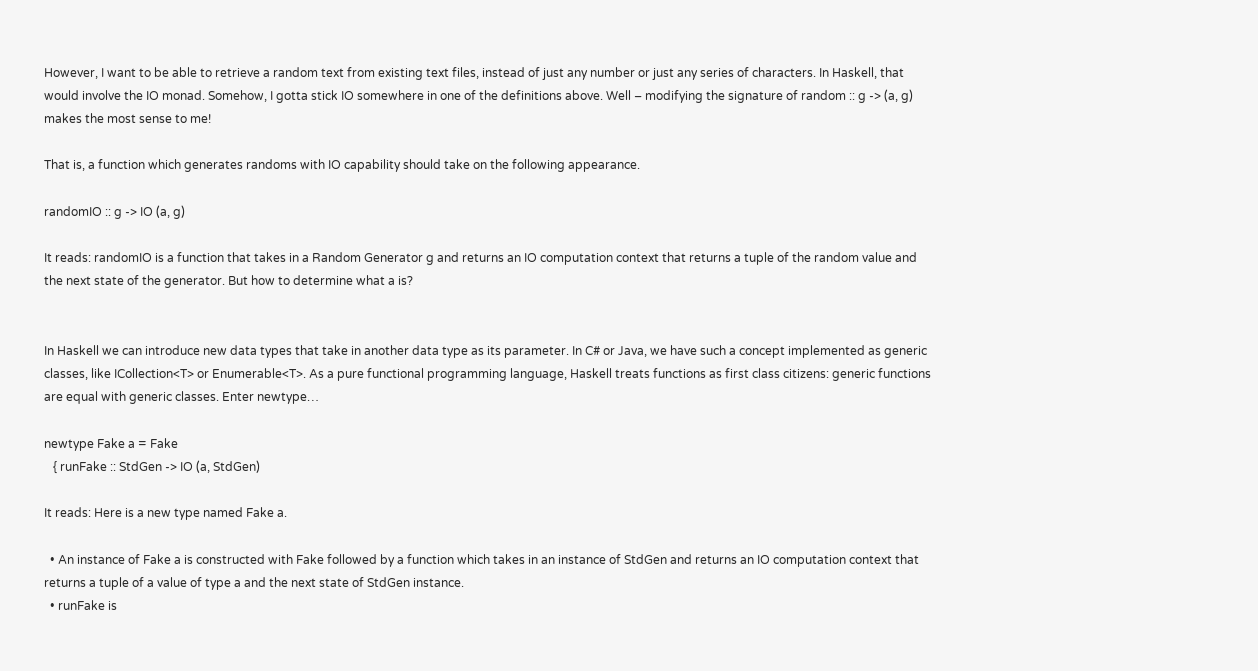However, I want to be able to retrieve a random text from existing text files, instead of just any number or just any series of characters. In Haskell, that would involve the IO monad. Somehow, I gotta stick IO somewhere in one of the definitions above. Well – modifying the signature of random :: g -> (a, g) makes the most sense to me!

That is, a function which generates randoms with IO capability should take on the following appearance.

randomIO :: g -> IO (a, g)

It reads: randomIO is a function that takes in a Random Generator g and returns an IO computation context that returns a tuple of the random value and the next state of the generator. But how to determine what a is?


In Haskell we can introduce new data types that take in another data type as its parameter. In C# or Java, we have such a concept implemented as generic classes, like ICollection<T> or Enumerable<T>. As a pure functional programming language, Haskell treats functions as first class citizens: generic functions are equal with generic classes. Enter newtype…

newtype Fake a = Fake
   { runFake :: StdGen -> IO (a, StdGen)

It reads: Here is a new type named Fake a.

  • An instance of Fake a is constructed with Fake followed by a function which takes in an instance of StdGen and returns an IO computation context that returns a tuple of a value of type a and the next state of StdGen instance.
  • runFake is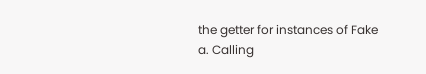the getter for instances of Fake a. Calling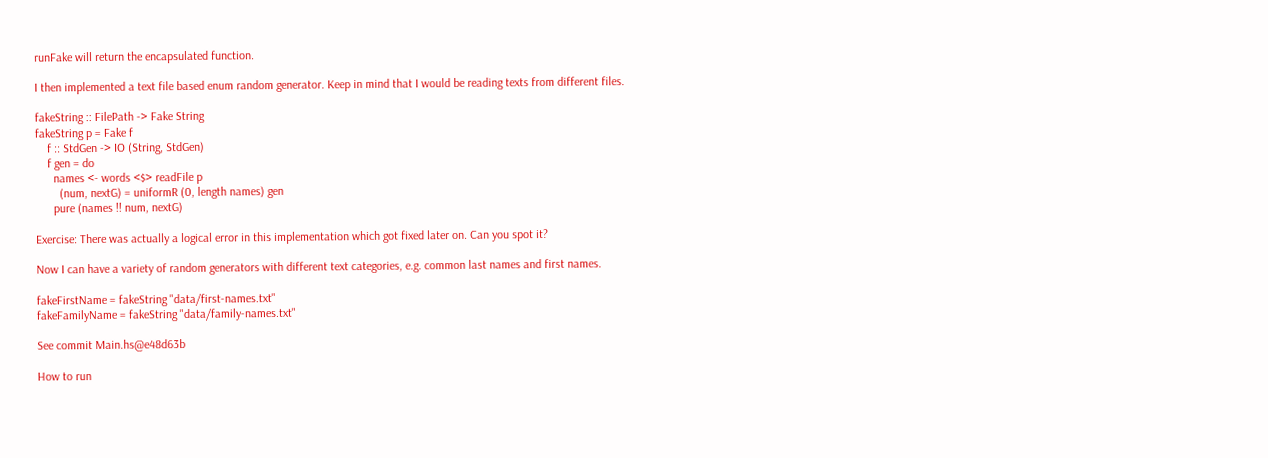runFake will return the encapsulated function.

I then implemented a text file based enum random generator. Keep in mind that I would be reading texts from different files.

fakeString :: FilePath -> Fake String
fakeString p = Fake f
    f :: StdGen -> IO (String, StdGen)
    f gen = do
      names <- words <$> readFile p
        (num, nextG) = uniformR (0, length names) gen
      pure (names !! num, nextG)

Exercise: There was actually a logical error in this implementation which got fixed later on. Can you spot it?

Now I can have a variety of random generators with different text categories, e.g. common last names and first names.

fakeFirstName = fakeString "data/first-names.txt"
fakeFamilyName = fakeString "data/family-names.txt"

See commit Main.hs@e48d63b

How to run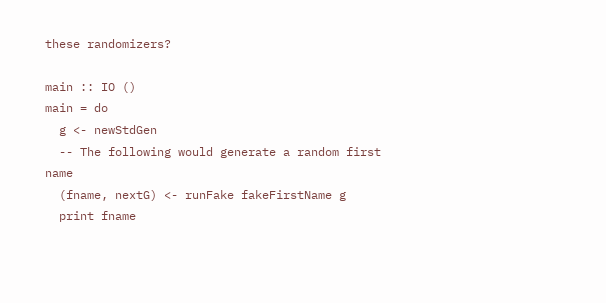these randomizers?

main :: IO ()
main = do
  g <- newStdGen
  -- The following would generate a random first name
  (fname, nextG) <- runFake fakeFirstName g
  print fname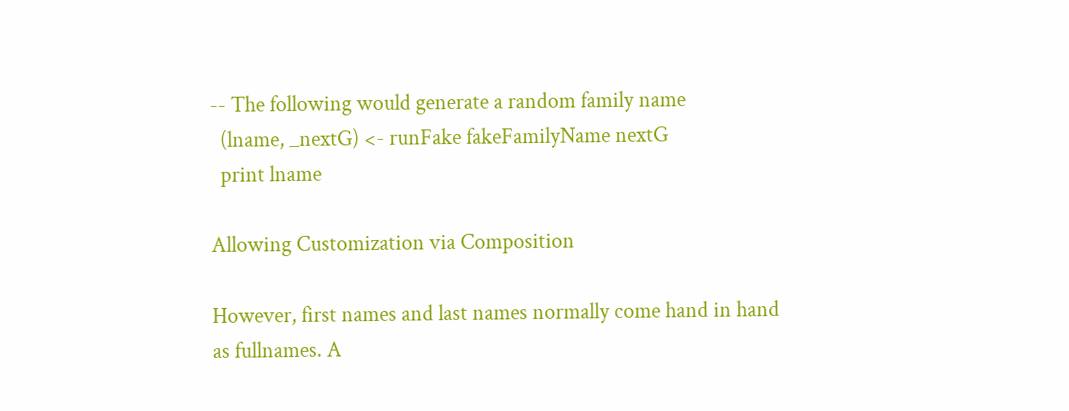-- The following would generate a random family name
  (lname, _nextG) <- runFake fakeFamilyName nextG
  print lname

Allowing Customization via Composition

However, first names and last names normally come hand in hand as fullnames. A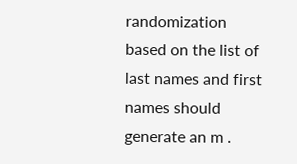randomization based on the list of last names and first names should generate an m .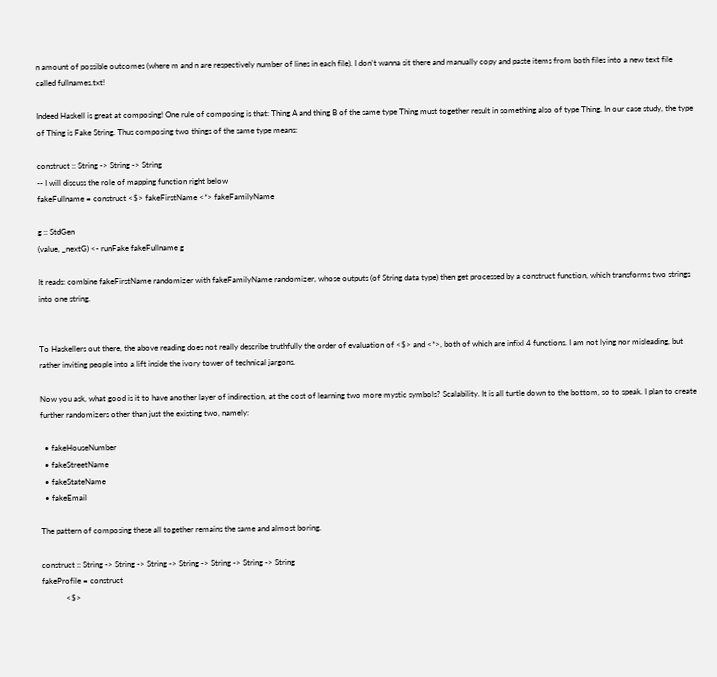n amount of possible outcomes (where m and n are respectively number of lines in each file). I don’t wanna sit there and manually copy and paste items from both files into a new text file called fullnames.txt!

Indeed Haskell is great at composing! One rule of composing is that: Thing A and thing B of the same type Thing must together result in something also of type Thing. In our case study, the type of Thing is Fake String. Thus composing two things of the same type means:

construct :: String -> String -> String
-- I will discuss the role of mapping function right below
fakeFullname = construct <$> fakeFirstName <*> fakeFamilyName

g :: StdGen
(value, _nextG) <- runFake fakeFullname g

It reads: combine fakeFirstName randomizer with fakeFamilyName randomizer, whose outputs (of String data type) then get processed by a construct function, which transforms two strings into one string.


To Haskellers out there, the above reading does not really describe truthfully the order of evaluation of <$> and <*>, both of which are infixl 4 functions. I am not lying nor misleading, but rather inviting people into a lift inside the ivory tower of technical jargons.

Now you ask, what good is it to have another layer of indirection, at the cost of learning two more mystic symbols? Scalability. It is all turtle down to the bottom, so to speak. I plan to create further randomizers other than just the existing two, namely:

  • fakeHouseNumber
  • fakeStreetName
  • fakeStateName
  • fakeEmail

The pattern of composing these all together remains the same and almost boring.

construct :: String -> String -> String -> String -> String -> String -> String
fakeProfile = construct
            <$>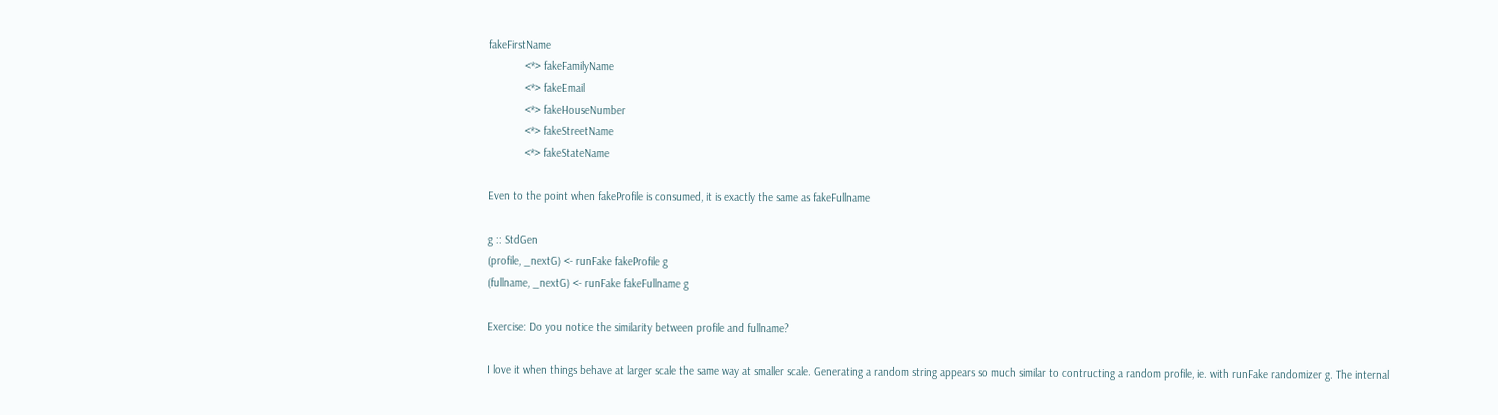fakeFirstName
            <*> fakeFamilyName
            <*> fakeEmail
            <*> fakeHouseNumber
            <*> fakeStreetName
            <*> fakeStateName

Even to the point when fakeProfile is consumed, it is exactly the same as fakeFullname

g :: StdGen
(profile, _nextG) <- runFake fakeProfile g
(fullname, _nextG) <- runFake fakeFullname g

Exercise: Do you notice the similarity between profile and fullname?

I love it when things behave at larger scale the same way at smaller scale. Generating a random string appears so much similar to contructing a random profile, ie. with runFake randomizer g. The internal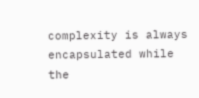complexity is always encapsulated while the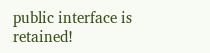public interface is retained!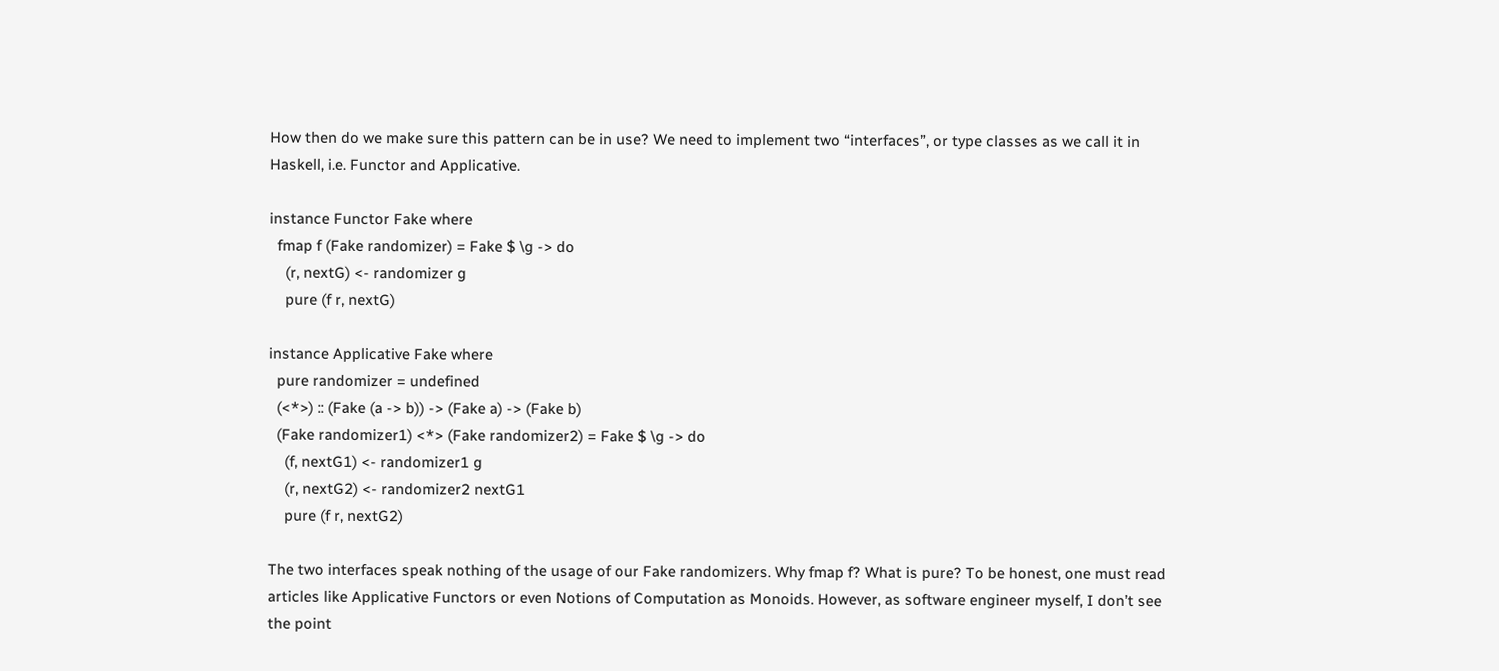How then do we make sure this pattern can be in use? We need to implement two “interfaces”, or type classes as we call it in Haskell, i.e. Functor and Applicative.

instance Functor Fake where
  fmap f (Fake randomizer) = Fake $ \g -> do
    (r, nextG) <- randomizer g
    pure (f r, nextG)

instance Applicative Fake where
  pure randomizer = undefined
  (<*>) :: (Fake (a -> b)) -> (Fake a) -> (Fake b)
  (Fake randomizer1) <*> (Fake randomizer2) = Fake $ \g -> do
    (f, nextG1) <- randomizer1 g
    (r, nextG2) <- randomizer2 nextG1
    pure (f r, nextG2)

The two interfaces speak nothing of the usage of our Fake randomizers. Why fmap f? What is pure? To be honest, one must read articles like Applicative Functors or even Notions of Computation as Monoids. However, as software engineer myself, I don’t see the point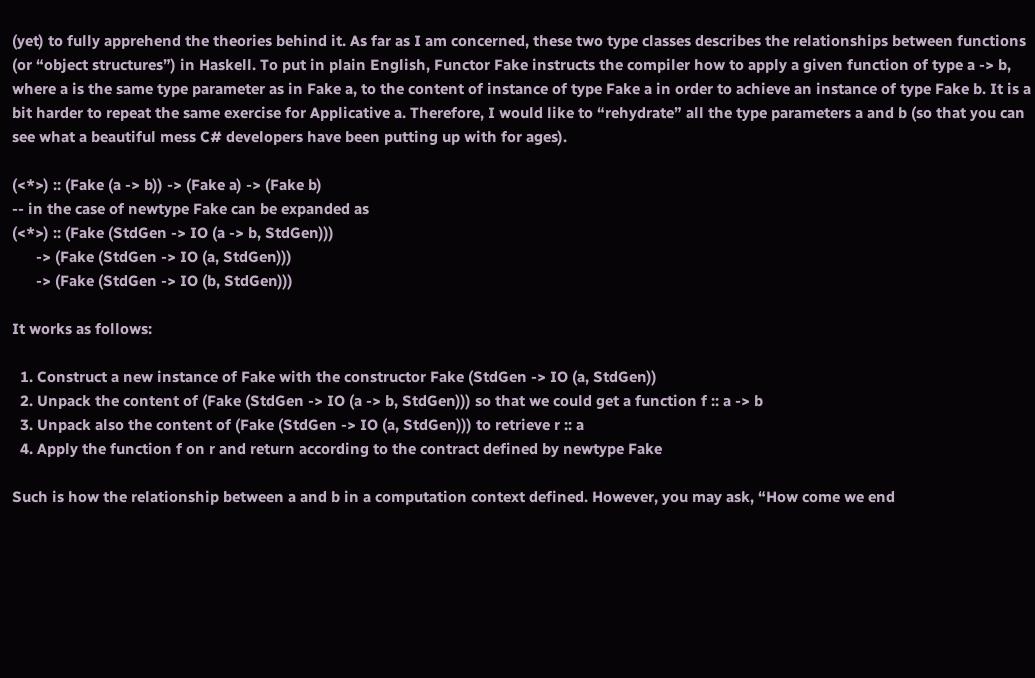(yet) to fully apprehend the theories behind it. As far as I am concerned, these two type classes describes the relationships between functions (or “object structures”) in Haskell. To put in plain English, Functor Fake instructs the compiler how to apply a given function of type a -> b, where a is the same type parameter as in Fake a, to the content of instance of type Fake a in order to achieve an instance of type Fake b. It is a bit harder to repeat the same exercise for Applicative a. Therefore, I would like to “rehydrate” all the type parameters a and b (so that you can see what a beautiful mess C# developers have been putting up with for ages).

(<*>) :: (Fake (a -> b)) -> (Fake a) -> (Fake b)
-- in the case of newtype Fake can be expanded as
(<*>) :: (Fake (StdGen -> IO (a -> b, StdGen)))
      -> (Fake (StdGen -> IO (a, StdGen)))
      -> (Fake (StdGen -> IO (b, StdGen)))

It works as follows:

  1. Construct a new instance of Fake with the constructor Fake (StdGen -> IO (a, StdGen))
  2. Unpack the content of (Fake (StdGen -> IO (a -> b, StdGen))) so that we could get a function f :: a -> b
  3. Unpack also the content of (Fake (StdGen -> IO (a, StdGen))) to retrieve r :: a
  4. Apply the function f on r and return according to the contract defined by newtype Fake

Such is how the relationship between a and b in a computation context defined. However, you may ask, “How come we end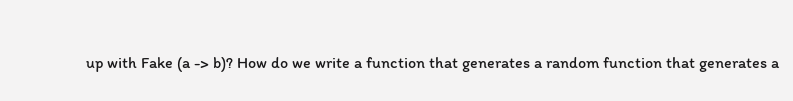up with Fake (a -> b)? How do we write a function that generates a random function that generates a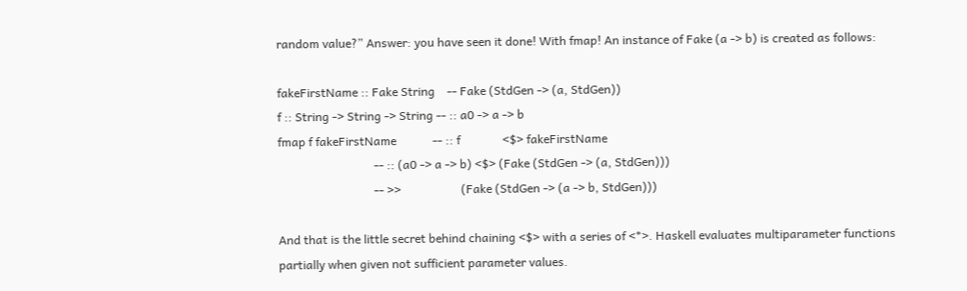random value?” Answer: you have seen it done! With fmap! An instance of Fake (a -> b) is created as follows:

fakeFirstName :: Fake String    -- Fake (StdGen -> (a, StdGen))
f :: String -> String -> String -- :: a0 -> a -> b
fmap f fakeFirstName            -- :: f              <$> fakeFirstName
                                -- :: (a0 -> a -> b) <$> (Fake (StdGen -> (a, StdGen)))
                                -- >>                    (Fake (StdGen -> (a -> b, StdGen)))

And that is the little secret behind chaining <$> with a series of <*>. Haskell evaluates multiparameter functions partially when given not sufficient parameter values.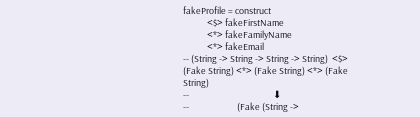fakeProfile = construct
            <$> fakeFirstName
            <*> fakeFamilyName
            <*> fakeEmail
-- (String -> String -> String -> String)  <$> (Fake String) <*> (Fake String) <*> (Fake String)
--                                          ⬇
--                        (Fake (String ->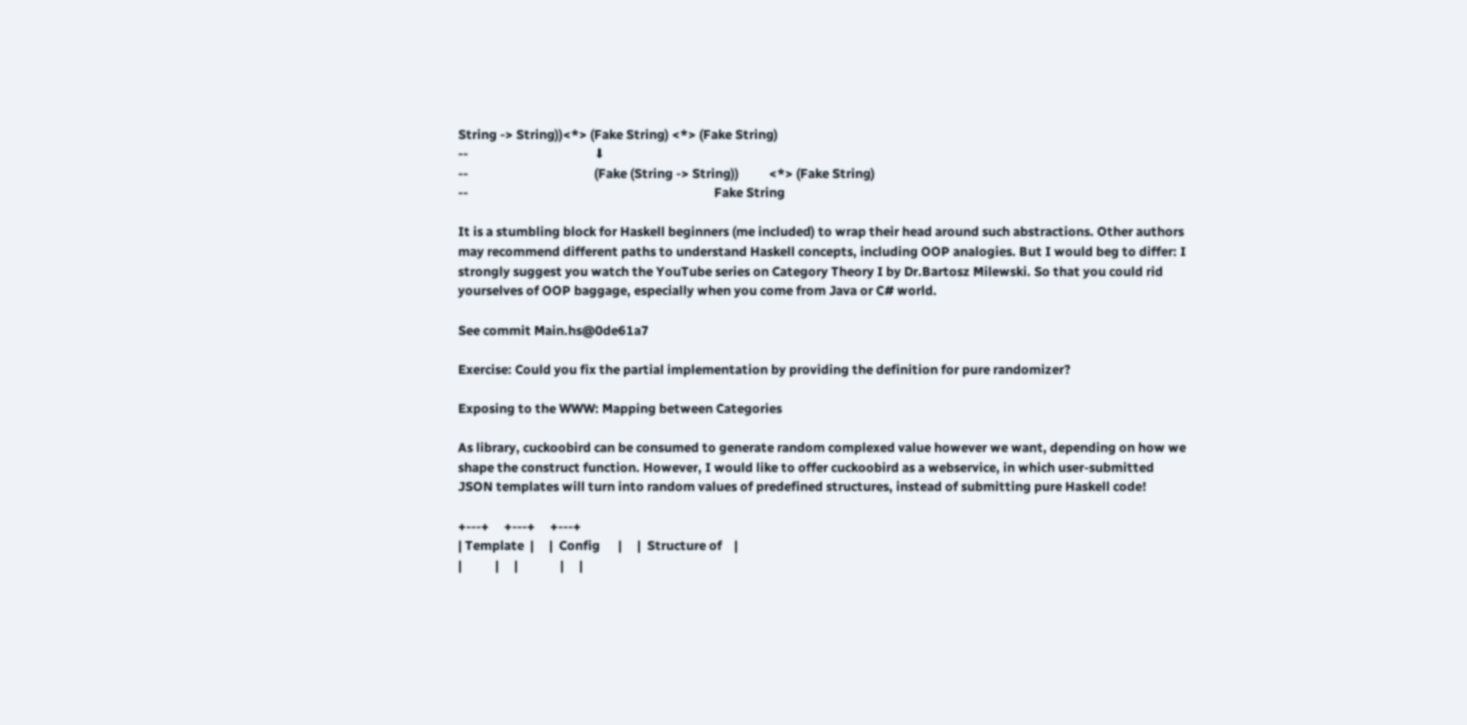String -> String))<*> (Fake String) <*> (Fake String)
--                                          ⬇
--                                          (Fake (String -> String))          <*> (Fake String)
--                                                                                  Fake String

It is a stumbling block for Haskell beginners (me included) to wrap their head around such abstractions. Other authors may recommend different paths to understand Haskell concepts, including OOP analogies. But I would beg to differ: I strongly suggest you watch the YouTube series on Category Theory I by Dr.Bartosz Milewski. So that you could rid yourselves of OOP baggage, especially when you come from Java or C# world.

See commit Main.hs@0de61a7

Exercise: Could you fix the partial implementation by providing the definition for pure randomizer?

Exposing to the WWW: Mapping between Categories

As library, cuckoobird can be consumed to generate random complexed value however we want, depending on how we shape the construct function. However, I would like to offer cuckoobird as a webservice, in which user-submitted JSON templates will turn into random values of predefined structures, instead of submitting pure Haskell code!

+---+     +---+     +---+
| Template  |     |  Config      |     |  Structure of    |
|           |     |              |     |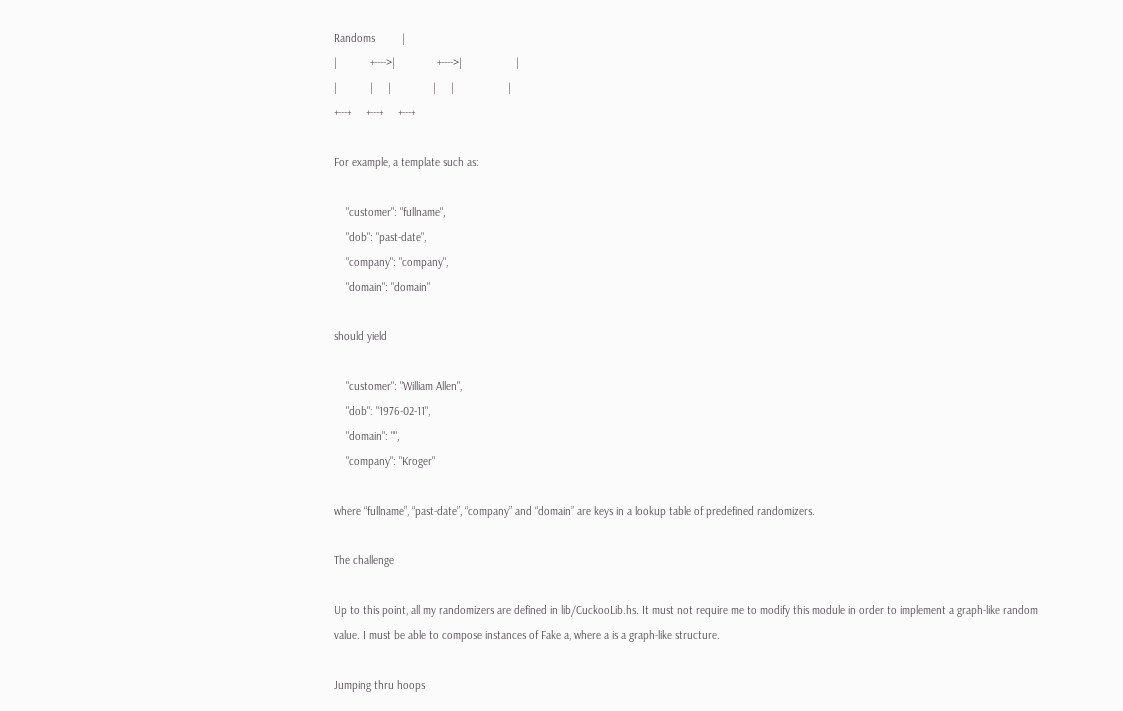Randoms         |
|           +---->|              +---->|                  |
|           |     |              |     |                  |
+---+     +---+     +---+

For example, a template such as:

    "customer": "fullname",
    "dob": "past-date",
    "company": "company",
    "domain": "domain"

should yield

    "customer": "William Allen",
    "dob": "1976-02-11",
    "domain": "",
    "company": "Kroger"

where “fullname”, “past-date”, “company” and “domain” are keys in a lookup table of predefined randomizers.

The challenge

Up to this point, all my randomizers are defined in lib/CuckooLib.hs. It must not require me to modify this module in order to implement a graph-like random value. I must be able to compose instances of Fake a, where a is a graph-like structure.

Jumping thru hoops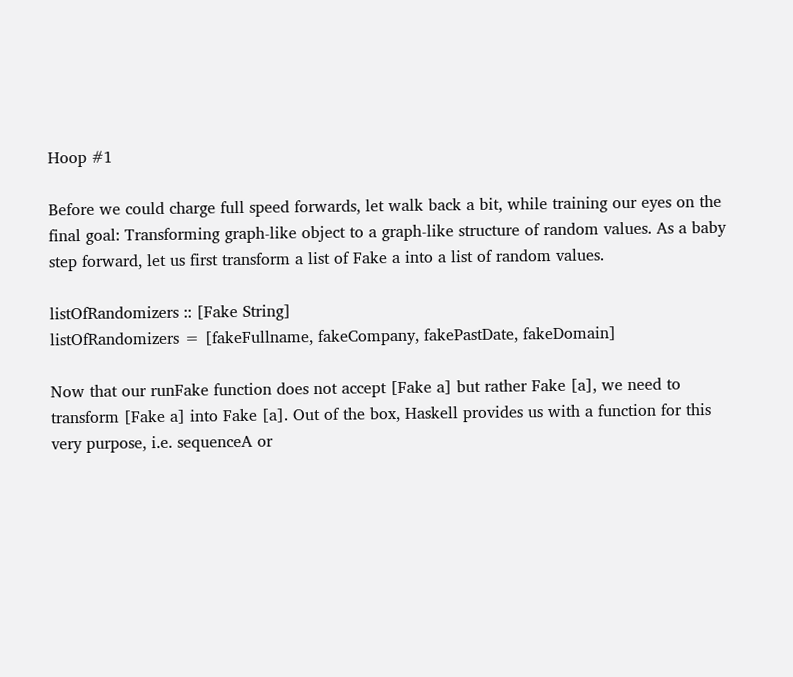Hoop #1

Before we could charge full speed forwards, let walk back a bit, while training our eyes on the final goal: Transforming graph-like object to a graph-like structure of random values. As a baby step forward, let us first transform a list of Fake a into a list of random values.

listOfRandomizers :: [Fake String]
listOfRandomizers = [fakeFullname, fakeCompany, fakePastDate, fakeDomain]

Now that our runFake function does not accept [Fake a] but rather Fake [a], we need to transform [Fake a] into Fake [a]. Out of the box, Haskell provides us with a function for this very purpose, i.e. sequenceA or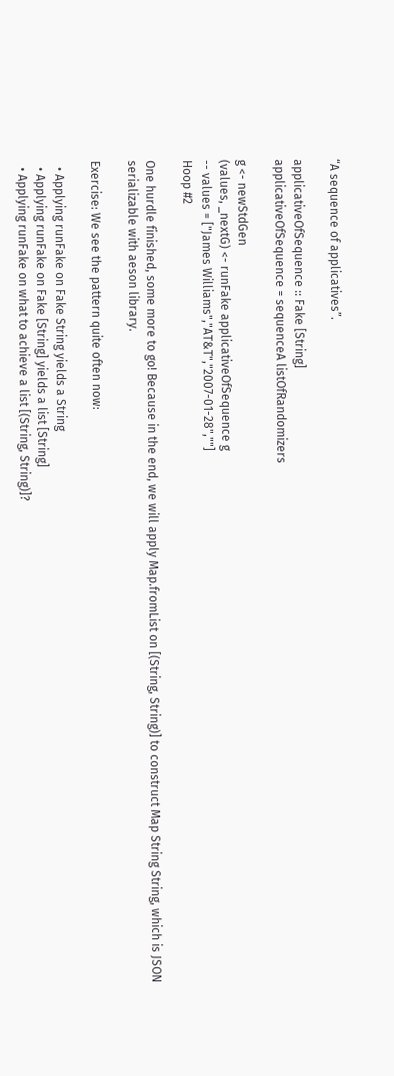“A sequence of applicatives”.

applicativeOfSequence :: Fake [String]
applicativeOfSequence = sequenceA listOfRandomizers

g <- newStdGen
(values, _nextG) <- runFake applicativeOfSequence g
-- values = ["James Williams","AT&T","2007-01-28",""]
Hoop #2

One hurdle finished, some more to go! Because in the end, we will apply Map.fromList on [(String, String)] to construct Map String String, which is JSON serializable with aeson library.

Exercise: We see the pattern quite often now:

  • Applying runFake on Fake String yields a String
  • Applying runFake on Fake [String] yields a list [String]
  • Applying runFake on what to achieve a list [(String, String)]?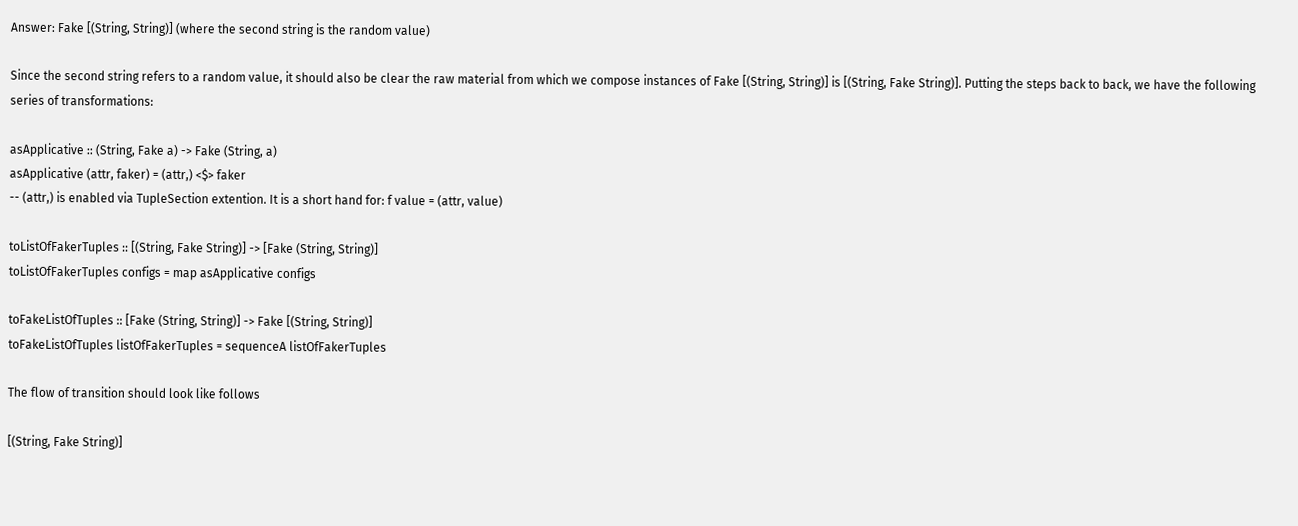Answer: Fake [(String, String)] (where the second string is the random value)

Since the second string refers to a random value, it should also be clear the raw material from which we compose instances of Fake [(String, String)] is [(String, Fake String)]. Putting the steps back to back, we have the following series of transformations:

asApplicative :: (String, Fake a) -> Fake (String, a)
asApplicative (attr, faker) = (attr,) <$> faker
-- (attr,) is enabled via TupleSection extention. It is a short hand for: f value = (attr, value)

toListOfFakerTuples :: [(String, Fake String)] -> [Fake (String, String)]
toListOfFakerTuples configs = map asApplicative configs

toFakeListOfTuples :: [Fake (String, String)] -> Fake [(String, String)]
toFakeListOfTuples listOfFakerTuples = sequenceA listOfFakerTuples

The flow of transition should look like follows

[(String, Fake String)]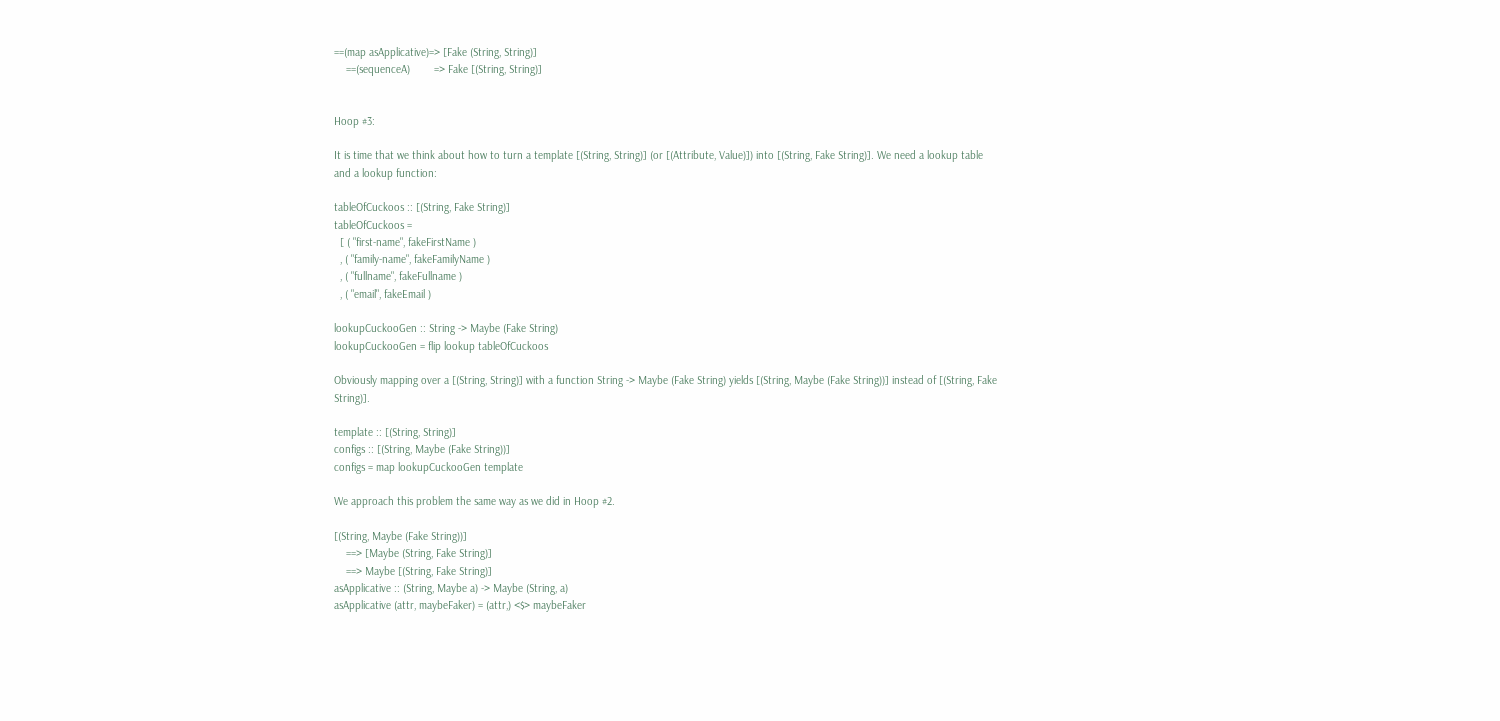==(map asApplicative)=> [Fake (String, String)]
    ==(sequenceA)        => Fake [(String, String)]


Hoop #3:

It is time that we think about how to turn a template [(String, String)] (or [(Attribute, Value)]) into [(String, Fake String)]. We need a lookup table and a lookup function:

tableOfCuckoos :: [(String, Fake String)]
tableOfCuckoos =
  [ ( "first-name", fakeFirstName )
  , ( "family-name", fakeFamilyName )
  , ( "fullname", fakeFullname )
  , ( "email", fakeEmail )

lookupCuckooGen :: String -> Maybe (Fake String)
lookupCuckooGen = flip lookup tableOfCuckoos

Obviously mapping over a [(String, String)] with a function String -> Maybe (Fake String) yields [(String, Maybe (Fake String))] instead of [(String, Fake String)].

template :: [(String, String)]
configs :: [(String, Maybe (Fake String))]
configs = map lookupCuckooGen template

We approach this problem the same way as we did in Hoop #2.

[(String, Maybe (Fake String))]
    ==> [Maybe (String, Fake String)]
    ==> Maybe [(String, Fake String)]
asApplicative :: (String, Maybe a) -> Maybe (String, a)
asApplicative (attr, maybeFaker) = (attr,) <$> maybeFaker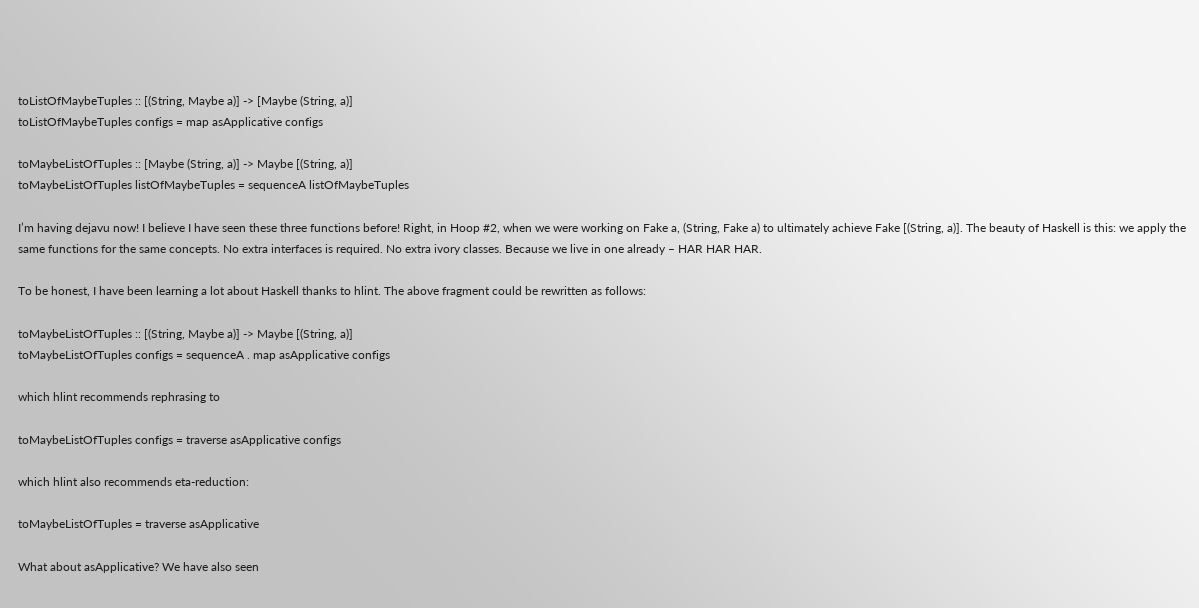toListOfMaybeTuples :: [(String, Maybe a)] -> [Maybe (String, a)]
toListOfMaybeTuples configs = map asApplicative configs

toMaybeListOfTuples :: [Maybe (String, a)] -> Maybe [(String, a)]
toMaybeListOfTuples listOfMaybeTuples = sequenceA listOfMaybeTuples

I’m having dejavu now! I believe I have seen these three functions before! Right, in Hoop #2, when we were working on Fake a, (String, Fake a) to ultimately achieve Fake [(String, a)]. The beauty of Haskell is this: we apply the same functions for the same concepts. No extra interfaces is required. No extra ivory classes. Because we live in one already – HAR HAR HAR.

To be honest, I have been learning a lot about Haskell thanks to hlint. The above fragment could be rewritten as follows:

toMaybeListOfTuples :: [(String, Maybe a)] -> Maybe [(String, a)]
toMaybeListOfTuples configs = sequenceA . map asApplicative configs

which hlint recommends rephrasing to

toMaybeListOfTuples configs = traverse asApplicative configs

which hlint also recommends eta-reduction:

toMaybeListOfTuples = traverse asApplicative

What about asApplicative? We have also seen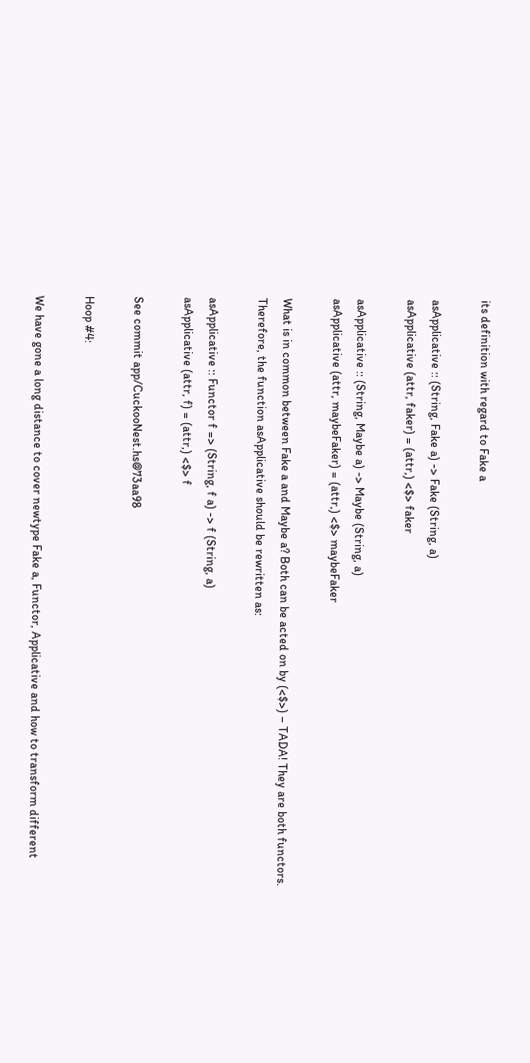its definition with regard to Fake a

asApplicative :: (String, Fake a) -> Fake (String, a)
asApplicative (attr, faker) = (attr,) <$> faker

asApplicative :: (String, Maybe a) -> Maybe (String, a)
asApplicative (attr, maybeFaker) = (attr,) <$> maybeFaker

What is in common between Fake a and Maybe a? Both can be acted on by (<$>) – TADA! They are both functors. Therefore, the function asApplicative should be rewritten as:

asApplicative :: Functor f => (String, f a) -> f (String, a)
asApplicative (attr, f) = (attr,) <$> f

See commit app/CuckooNest.hs@73aa98

Hoop #4:

We have gone a long distance to cover newtype Fake a, Functor, Applicative and how to transform different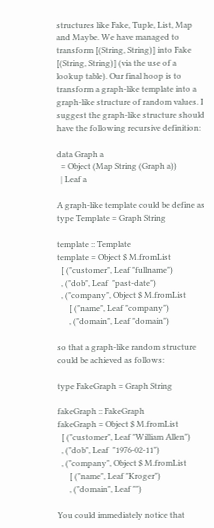structures like Fake, Tuple, List, Map and Maybe. We have managed to transform [(String, String)] into Fake [(String, String)] (via the use of a lookup table). Our final hoop is to transform a graph-like template into a graph-like structure of random values. I suggest the graph-like structure should have the following recursive definition:

data Graph a
  = Object (Map String (Graph a))
  | Leaf a

A graph-like template could be define as type Template = Graph String

template :: Template
template = Object $ M.fromList
  [ ("customer", Leaf "fullname")
  , ("dob", Leaf  "past-date")
  , ("company", Object $ M.fromList
      [ ("name", Leaf "company")
      , ("domain", Leaf "domain")

so that a graph-like random structure could be achieved as follows:

type FakeGraph = Graph String

fakeGraph :: FakeGraph
fakeGraph = Object $ M.fromList
  [ ("customer", Leaf "William Allen")
  , ("dob", Leaf  "1976-02-11")
  , ("company", Object $ M.fromList
      [ ("name", Leaf "Kroger")
      , ("domain", Leaf "")

You could immediately notice that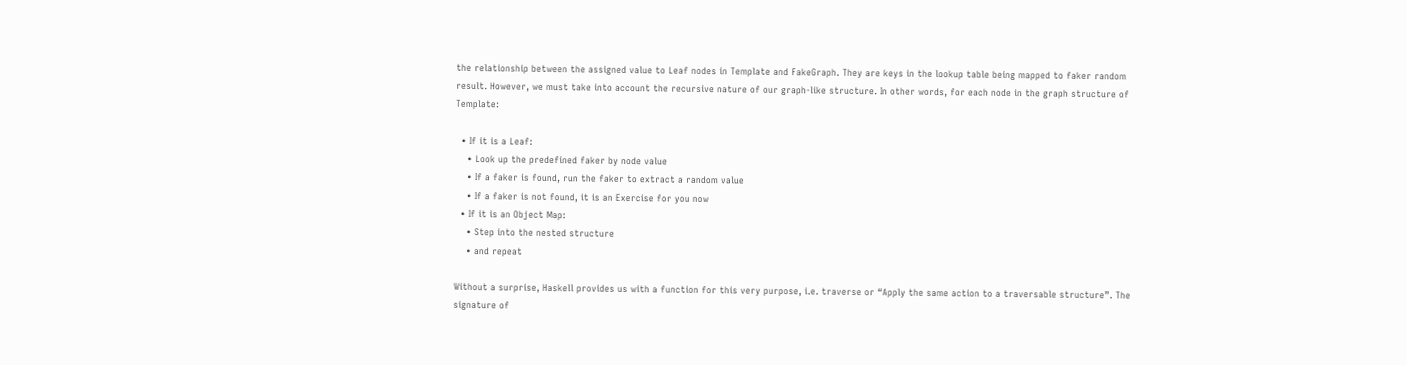the relationship between the assigned value to Leaf nodes in Template and FakeGraph. They are keys in the lookup table being mapped to faker random result. However, we must take into account the recursive nature of our graph-like structure. In other words, for each node in the graph structure of Template:

  • If it is a Leaf:
    • Look up the predefined faker by node value
    • If a faker is found, run the faker to extract a random value
    • If a faker is not found, it is an Exercise for you now
  • If it is an Object Map:
    • Step into the nested structure
    • and repeat

Without a surprise, Haskell provides us with a function for this very purpose, i.e. traverse or “Apply the same action to a traversable structure”. The signature of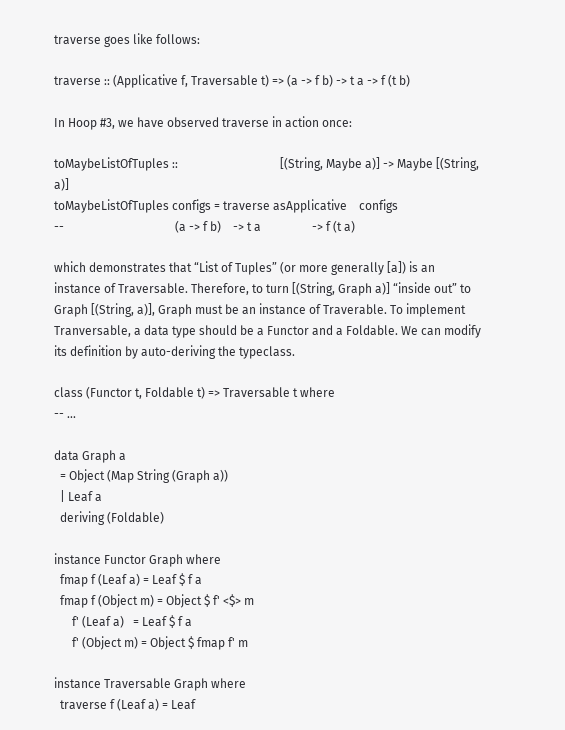traverse goes like follows:

traverse :: (Applicative f, Traversable t) => (a -> f b) -> t a -> f (t b)

In Hoop #3, we have observed traverse in action once:

toMaybeListOfTuples ::                                  [(String, Maybe a)] -> Maybe [(String, a)]
toMaybeListOfTuples configs = traverse asApplicative    configs
--                                     (a -> f b)    -> t a                 -> f (t a)

which demonstrates that “List of Tuples” (or more generally [a]) is an instance of Traversable. Therefore, to turn [(String, Graph a)] “inside out” to Graph [(String, a)], Graph must be an instance of Traverable. To implement Tranversable, a data type should be a Functor and a Foldable. We can modify its definition by auto-deriving the typeclass.

class (Functor t, Foldable t) => Traversable t where
-- ...

data Graph a
  = Object (Map String (Graph a))
  | Leaf a
  deriving (Foldable)

instance Functor Graph where
  fmap f (Leaf a) = Leaf $ f a
  fmap f (Object m) = Object $ f' <$> m
      f' (Leaf a)   = Leaf $ f a
      f' (Object m) = Object $ fmap f' m

instance Traversable Graph where
  traverse f (Leaf a) = Leaf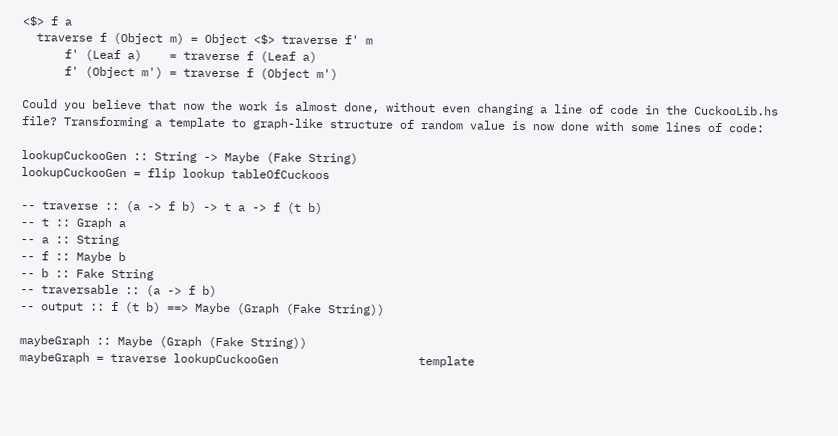<$> f a
  traverse f (Object m) = Object <$> traverse f' m
      f' (Leaf a)    = traverse f (Leaf a)
      f' (Object m') = traverse f (Object m')

Could you believe that now the work is almost done, without even changing a line of code in the CuckooLib.hs file? Transforming a template to graph-like structure of random value is now done with some lines of code:

lookupCuckooGen :: String -> Maybe (Fake String)
lookupCuckooGen = flip lookup tableOfCuckoos

-- traverse :: (a -> f b) -> t a -> f (t b)
-- t :: Graph a
-- a :: String
-- f :: Maybe b
-- b :: Fake String
-- traversable :: (a -> f b)
-- output :: f (t b) ==> Maybe (Graph (Fake String))

maybeGraph :: Maybe (Graph (Fake String))
maybeGraph = traverse lookupCuckooGen                    template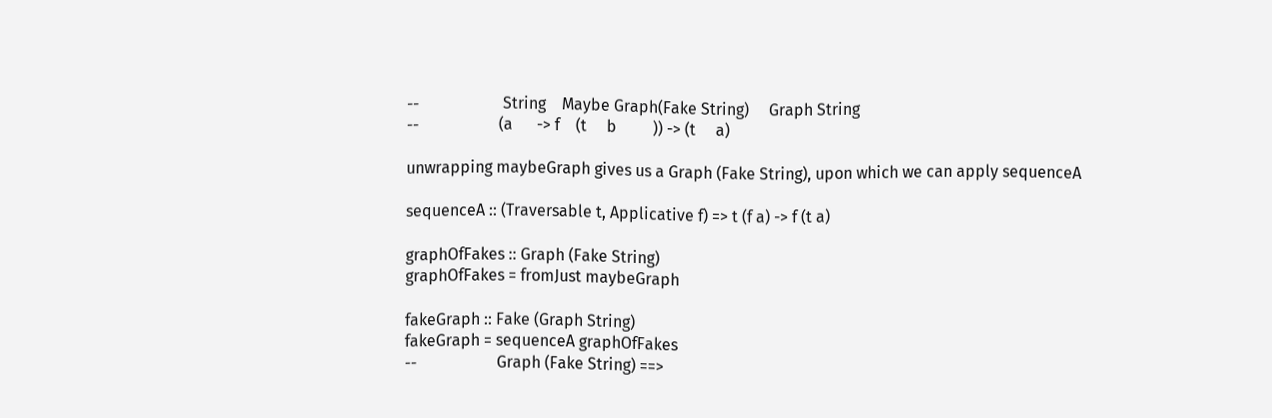--                     String    Maybe Graph(Fake String)     Graph String
--                    (a      -> f    (t     b         )) -> (t     a)

unwrapping maybeGraph gives us a Graph (Fake String), upon which we can apply sequenceA

sequenceA :: (Traversable t, Applicative f) => t (f a) -> f (t a)

graphOfFakes :: Graph (Fake String)
graphOfFakes = fromJust maybeGraph

fakeGraph :: Fake (Graph String)
fakeGraph = sequenceA graphOfFakes
--                    Graph (Fake String) ==>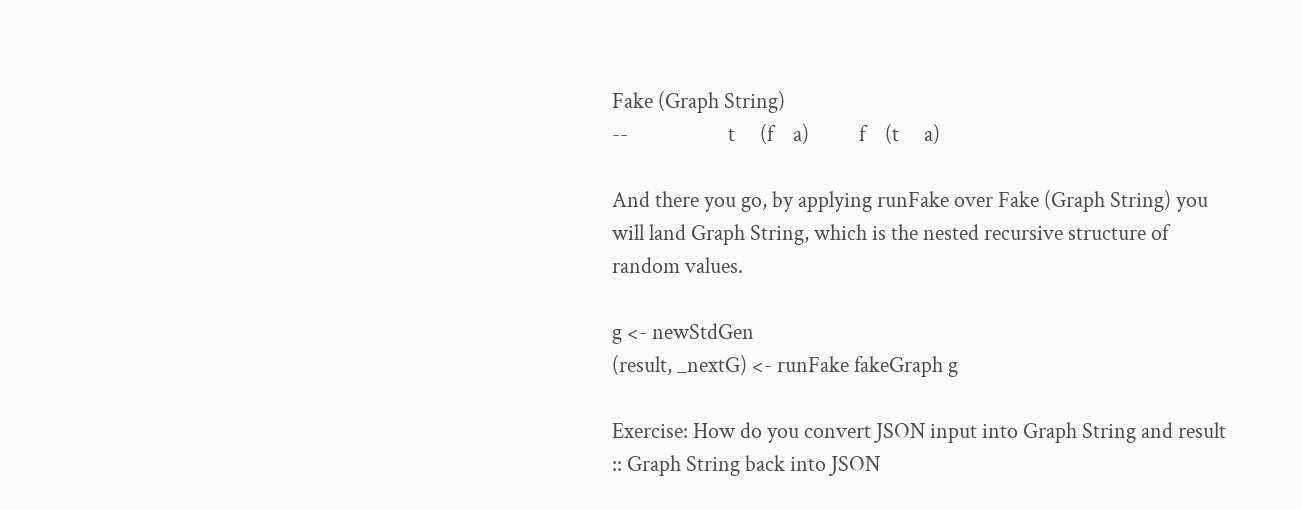Fake (Graph String)
--                    t     (f    a)          f    (t     a)

And there you go, by applying runFake over Fake (Graph String) you will land Graph String, which is the nested recursive structure of random values.

g <- newStdGen
(result, _nextG) <- runFake fakeGraph g

Exercise: How do you convert JSON input into Graph String and result :: Graph String back into JSON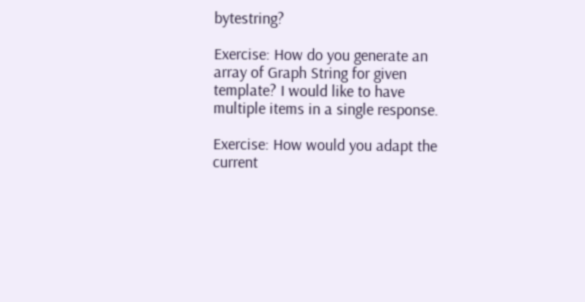bytestring?

Exercise: How do you generate an array of Graph String for given template? I would like to have multiple items in a single response.

Exercise: How would you adapt the current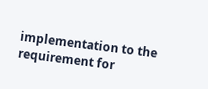implementation to the requirement for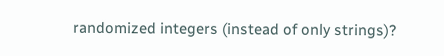randomized integers (instead of only strings)?